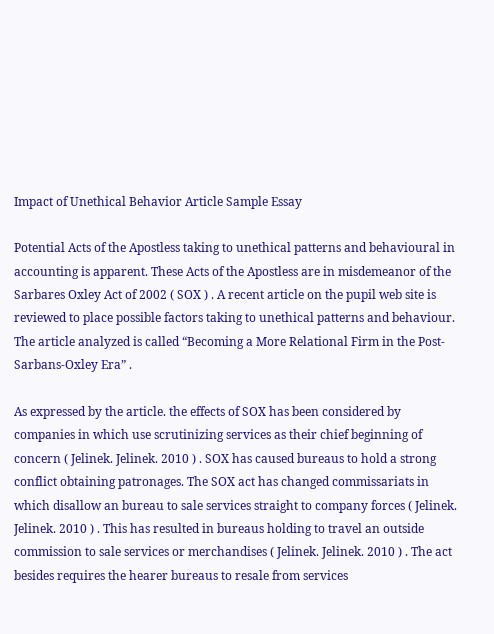Impact of Unethical Behavior Article Sample Essay

Potential Acts of the Apostless taking to unethical patterns and behavioural in accounting is apparent. These Acts of the Apostless are in misdemeanor of the Sarbares Oxley Act of 2002 ( SOX ) . A recent article on the pupil web site is reviewed to place possible factors taking to unethical patterns and behaviour. The article analyzed is called “Becoming a More Relational Firm in the Post-Sarbans-Oxley Era” .

As expressed by the article. the effects of SOX has been considered by companies in which use scrutinizing services as their chief beginning of concern ( Jelinek. Jelinek. 2010 ) . SOX has caused bureaus to hold a strong conflict obtaining patronages. The SOX act has changed commissariats in which disallow an bureau to sale services straight to company forces ( Jelinek. Jelinek. 2010 ) . This has resulted in bureaus holding to travel an outside commission to sale services or merchandises ( Jelinek. Jelinek. 2010 ) . The act besides requires the hearer bureaus to resale from services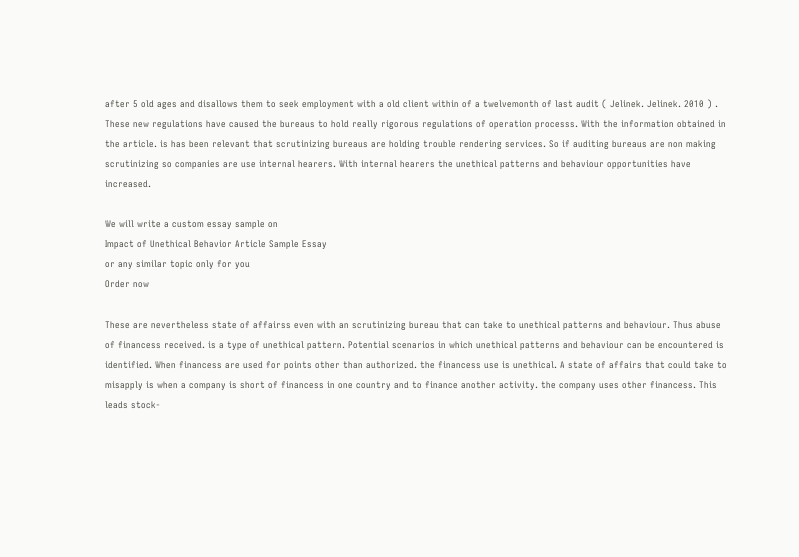after 5 old ages and disallows them to seek employment with a old client within of a twelvemonth of last audit ( Jelinek. Jelinek. 2010 ) . These new regulations have caused the bureaus to hold really rigorous regulations of operation processs. With the information obtained in the article. is has been relevant that scrutinizing bureaus are holding trouble rendering services. So if auditing bureaus are non making scrutinizing so companies are use internal hearers. With internal hearers the unethical patterns and behaviour opportunities have increased.

We will write a custom essay sample on
Impact of Unethical Behavior Article Sample Essay
or any similar topic only for you
Order now

These are nevertheless state of affairss even with an scrutinizing bureau that can take to unethical patterns and behaviour. Thus abuse of financess received. is a type of unethical pattern. Potential scenarios in which unethical patterns and behaviour can be encountered is identified. When financess are used for points other than authorized. the financess use is unethical. A state of affairs that could take to misapply is when a company is short of financess in one country and to finance another activity. the company uses other financess. This leads stock-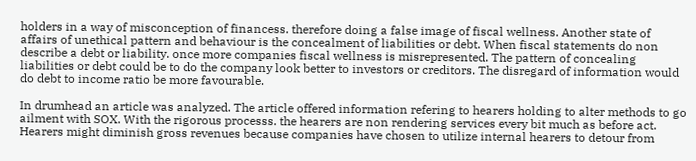holders in a way of misconception of financess. therefore doing a false image of fiscal wellness. Another state of affairs of unethical pattern and behaviour is the concealment of liabilities or debt. When fiscal statements do non describe a debt or liability. once more companies fiscal wellness is misrepresented. The pattern of concealing liabilities or debt could be to do the company look better to investors or creditors. The disregard of information would do debt to income ratio be more favourable.

In drumhead an article was analyzed. The article offered information refering to hearers holding to alter methods to go ailment with SOX. With the rigorous processs. the hearers are non rendering services every bit much as before act. Hearers might diminish gross revenues because companies have chosen to utilize internal hearers to detour from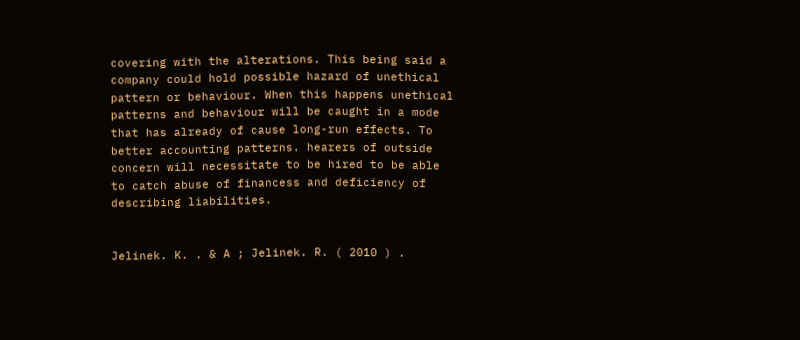covering with the alterations. This being said a company could hold possible hazard of unethical pattern or behaviour. When this happens unethical patterns and behaviour will be caught in a mode that has already of cause long-run effects. To better accounting patterns. hearers of outside concern will necessitate to be hired to be able to catch abuse of financess and deficiency of describing liabilities.


Jelinek. K. . & A ; Jelinek. R. ( 2010 ) .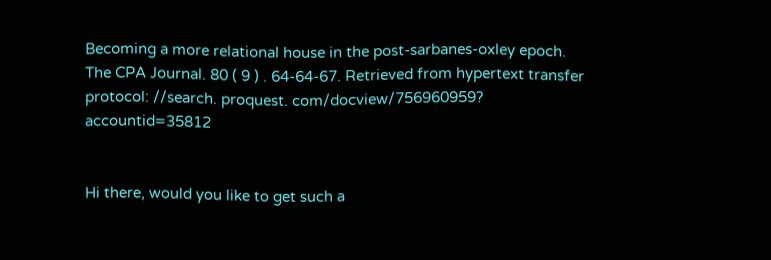Becoming a more relational house in the post-sarbanes-oxley epoch. The CPA Journal. 80 ( 9 ) . 64-64-67. Retrieved from hypertext transfer protocol: //search. proquest. com/docview/756960959? accountid=35812


Hi there, would you like to get such a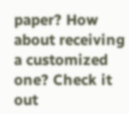paper? How about receiving a customized one? Check it out